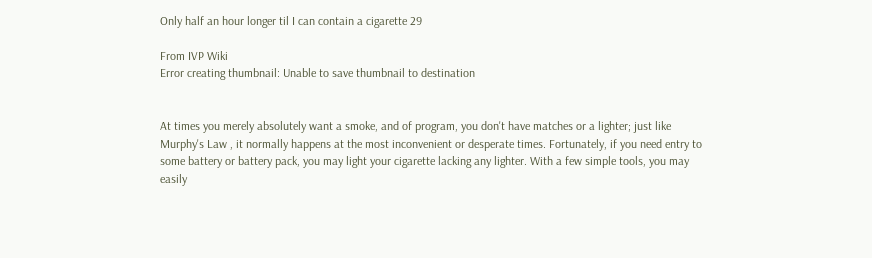Only half an hour longer til I can contain a cigarette 29

From IVP Wiki
Error creating thumbnail: Unable to save thumbnail to destination


At times you merely absolutely want a smoke, and of program, you don't have matches or a lighter; just like Murphy's Law , it normally happens at the most inconvenient or desperate times. Fortunately, if you need entry to some battery or battery pack, you may light your cigarette lacking any lighter. With a few simple tools, you may easily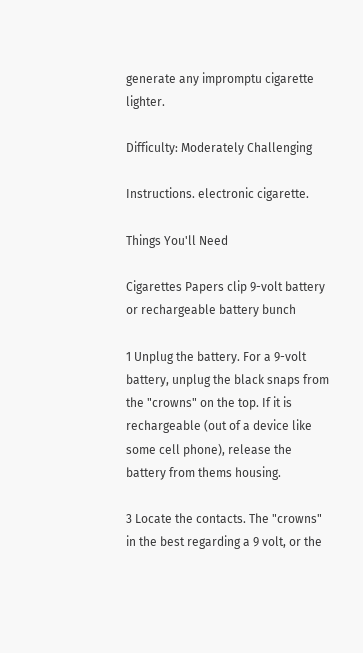generate any impromptu cigarette lighter.

Difficulty: Moderately Challenging

Instructions. electronic cigarette.

Things You'll Need

Cigarettes Papers clip 9-volt battery or rechargeable battery bunch

1 Unplug the battery. For a 9-volt battery, unplug the black snaps from the "crowns" on the top. If it is rechargeable (out of a device like some cell phone), release the battery from thems housing.

3 Locate the contacts. The "crowns" in the best regarding a 9 volt, or the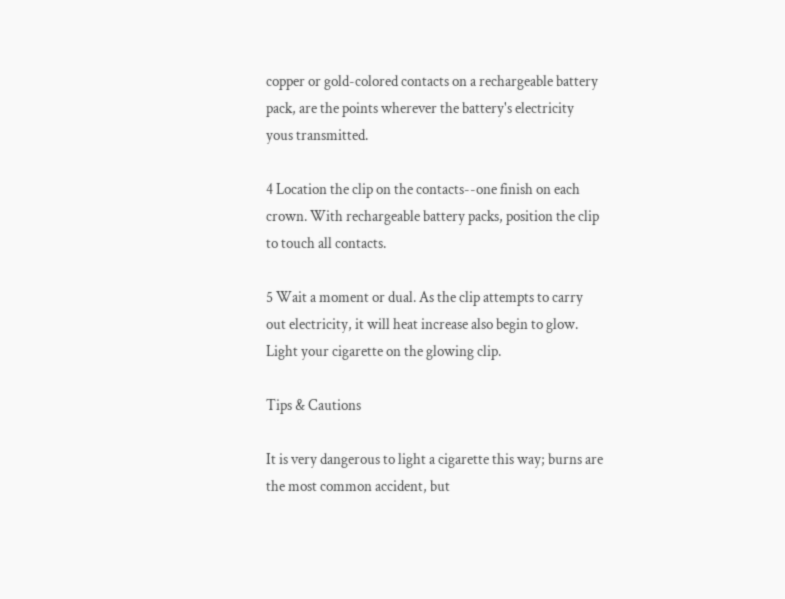copper or gold-colored contacts on a rechargeable battery pack, are the points wherever the battery's electricity yous transmitted.

4 Location the clip on the contacts--one finish on each crown. With rechargeable battery packs, position the clip to touch all contacts.

5 Wait a moment or dual. As the clip attempts to carry out electricity, it will heat increase also begin to glow. Light your cigarette on the glowing clip.

Tips & Cautions

It is very dangerous to light a cigarette this way; burns are the most common accident, but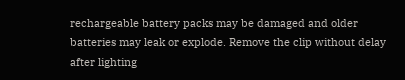rechargeable battery packs may be damaged and older batteries may leak or explode. Remove the clip without delay after lighting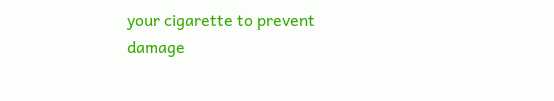your cigarette to prevent damage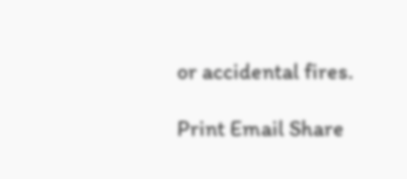or accidental fires.

Print Email Share